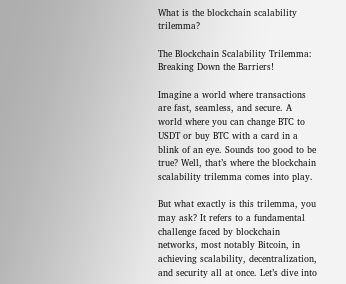What is the blockchain scalability trilemma?

The Blockchain Scalability Trilemma: Breaking Down the Barriers!

Imagine a world where transactions are fast, seamless, and secure. A world where you can change BTC to USDT or buy BTC with a card in a blink of an eye. Sounds too good to be true? Well, that’s where the blockchain scalability trilemma comes into play.

But what exactly is this trilemma, you may ask? It refers to a fundamental challenge faced by blockchain networks, most notably Bitcoin, in achieving scalability, decentralization, and security all at once. Let’s dive into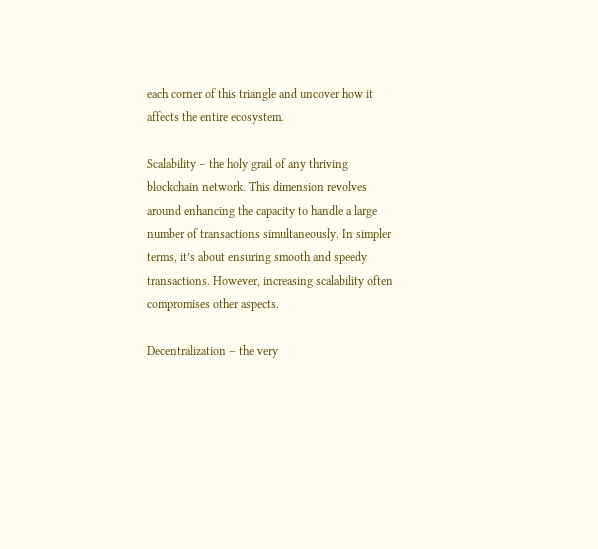each corner of this triangle and uncover how it affects the entire ecosystem.

Scalability – the holy grail of any thriving blockchain network. This dimension revolves around enhancing the capacity to handle a large number of transactions simultaneously. In simpler terms, it’s about ensuring smooth and speedy transactions. However, increasing scalability often compromises other aspects.

Decentralization – the very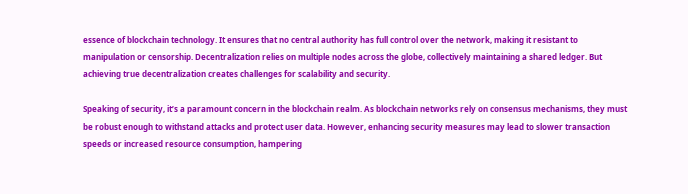essence of blockchain technology. It ensures that no central authority has full control over the network, making it resistant to manipulation or censorship. Decentralization relies on multiple nodes across the globe, collectively maintaining a shared ledger. But achieving true decentralization creates challenges for scalability and security.

Speaking of security, it’s a paramount concern in the blockchain realm. As blockchain networks rely on consensus mechanisms, they must be robust enough to withstand attacks and protect user data. However, enhancing security measures may lead to slower transaction speeds or increased resource consumption, hampering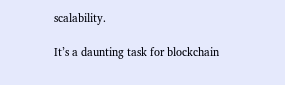scalability.

It’s a daunting task for blockchain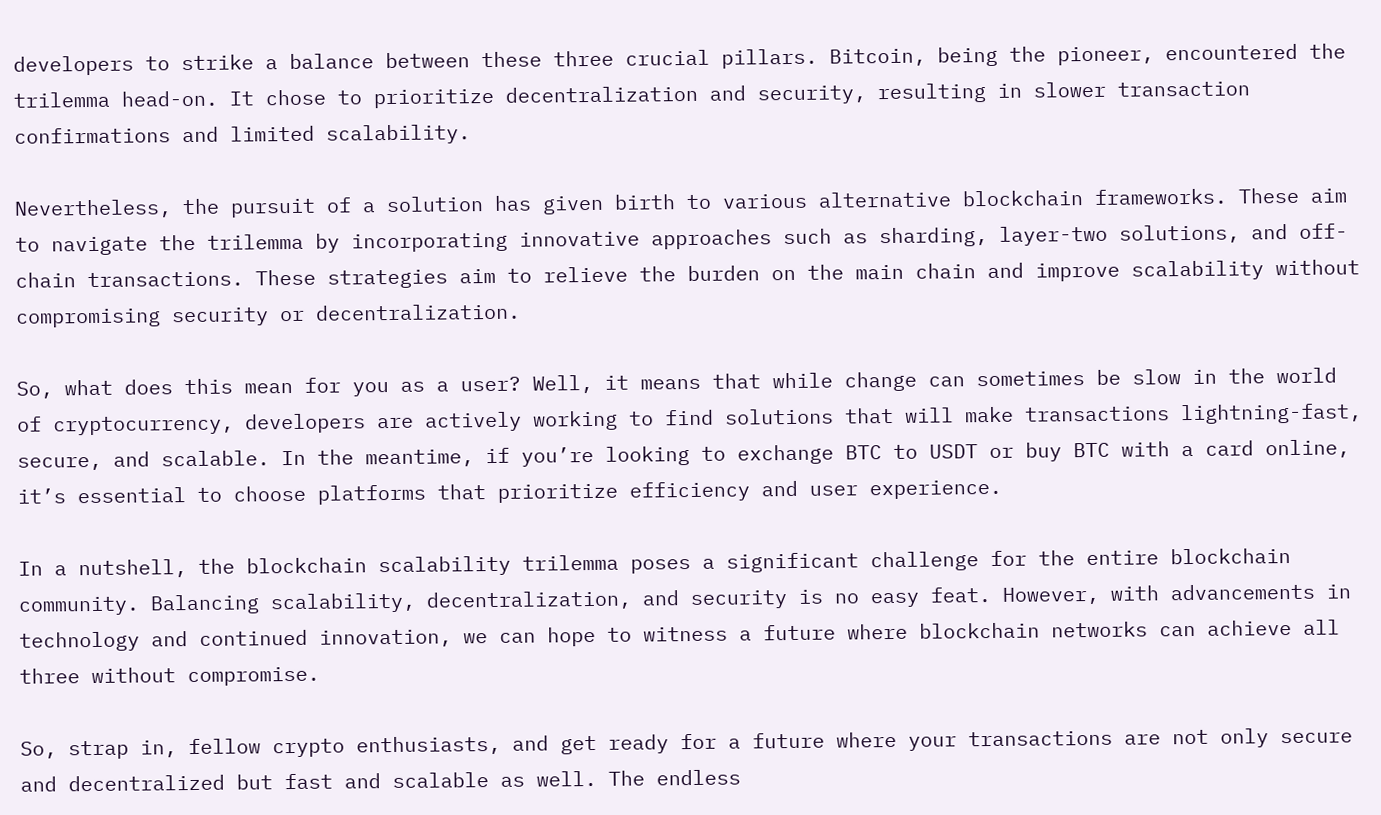developers to strike a balance between these three crucial pillars. Bitcoin, being the pioneer, encountered the trilemma head-on. It chose to prioritize decentralization and security, resulting in slower transaction confirmations and limited scalability.

Nevertheless, the pursuit of a solution has given birth to various alternative blockchain frameworks. These aim to navigate the trilemma by incorporating innovative approaches such as sharding, layer-two solutions, and off-chain transactions. These strategies aim to relieve the burden on the main chain and improve scalability without compromising security or decentralization.

So, what does this mean for you as a user? Well, it means that while change can sometimes be slow in the world of cryptocurrency, developers are actively working to find solutions that will make transactions lightning-fast, secure, and scalable. In the meantime, if you’re looking to exchange BTC to USDT or buy BTC with a card online, it’s essential to choose platforms that prioritize efficiency and user experience.

In a nutshell, the blockchain scalability trilemma poses a significant challenge for the entire blockchain community. Balancing scalability, decentralization, and security is no easy feat. However, with advancements in technology and continued innovation, we can hope to witness a future where blockchain networks can achieve all three without compromise.

So, strap in, fellow crypto enthusiasts, and get ready for a future where your transactions are not only secure and decentralized but fast and scalable as well. The endless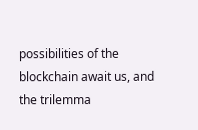possibilities of the blockchain await us, and the trilemma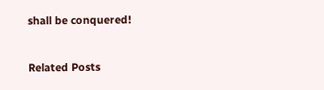shall be conquered!

Related Posts